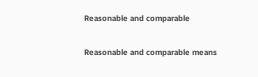Reasonable and comparable

Reasonable and comparable means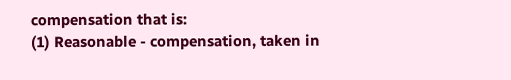compensation that is:
(1) Reasonable - compensation, taken in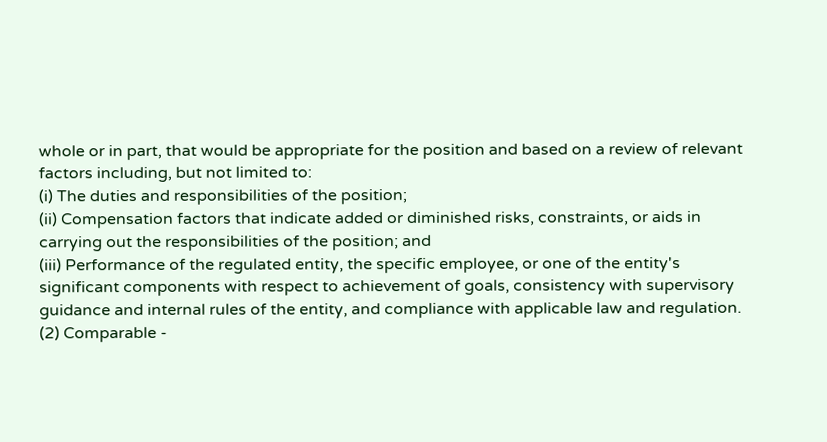whole or in part, that would be appropriate for the position and based on a review of relevant factors including, but not limited to:
(i) The duties and responsibilities of the position;
(ii) Compensation factors that indicate added or diminished risks, constraints, or aids in carrying out the responsibilities of the position; and
(iii) Performance of the regulated entity, the specific employee, or one of the entity's significant components with respect to achievement of goals, consistency with supervisory guidance and internal rules of the entity, and compliance with applicable law and regulation.
(2) Comparable -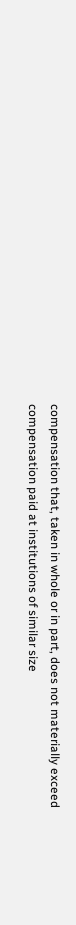compensation that, taken in whole or in part, does not materially exceed compensation paid at institutions of similar size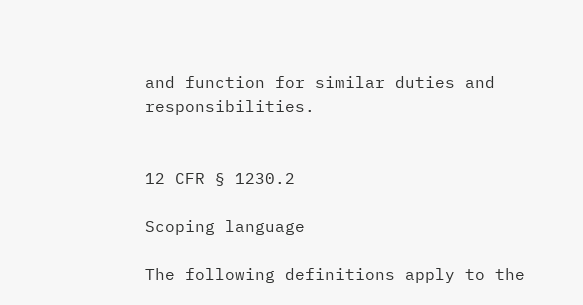and function for similar duties and responsibilities.


12 CFR § 1230.2

Scoping language

The following definitions apply to the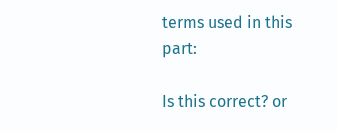terms used in this part:

Is this correct? or